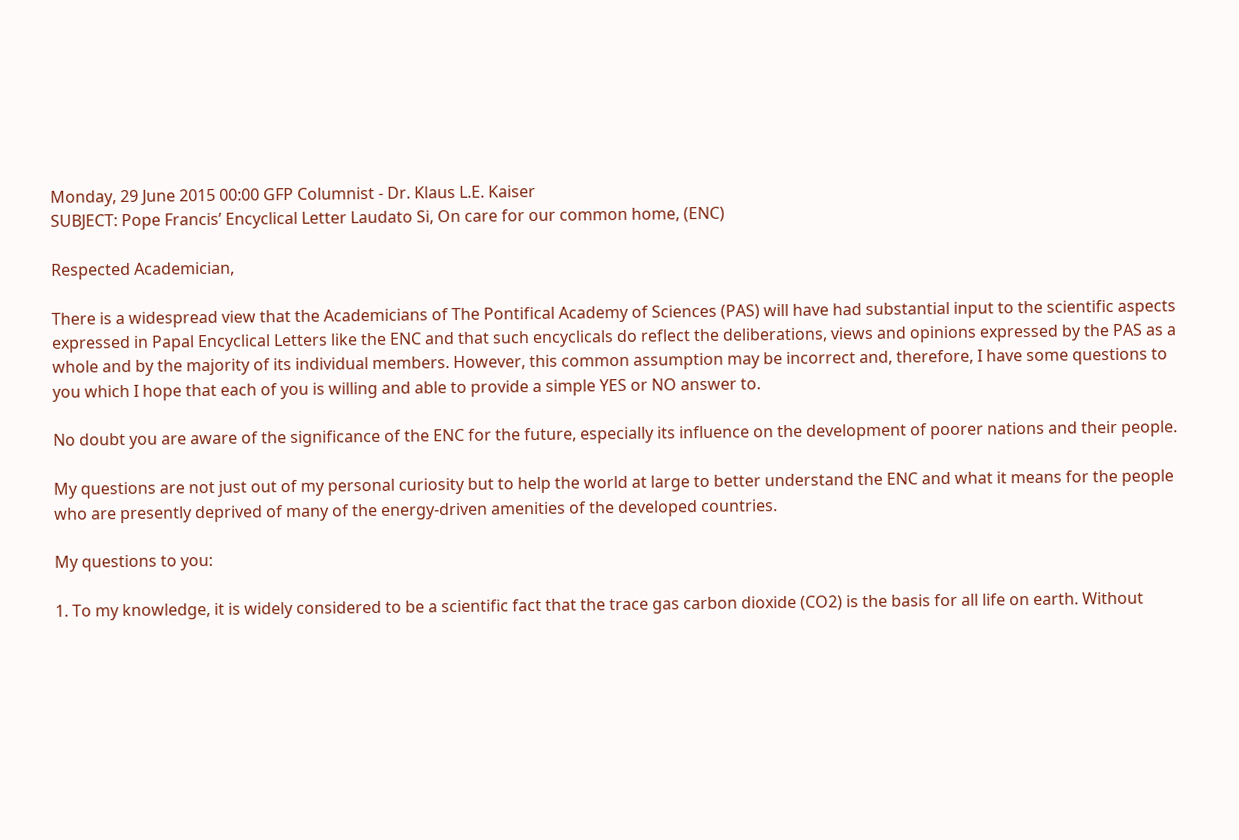Monday, 29 June 2015 00:00 GFP Columnist - Dr. Klaus L.E. Kaiser
SUBJECT: Pope Francis’ Encyclical Letter Laudato Si, On care for our common home, (ENC)

Respected Academician,

There is a widespread view that the Academicians of The Pontifical Academy of Sciences (PAS) will have had substantial input to the scientific aspects expressed in Papal Encyclical Letters like the ENC and that such encyclicals do reflect the deliberations, views and opinions expressed by the PAS as a whole and by the majority of its individual members. However, this common assumption may be incorrect and, therefore, I have some questions to you which I hope that each of you is willing and able to provide a simple YES or NO answer to.

No doubt you are aware of the significance of the ENC for the future, especially its influence on the development of poorer nations and their people.

My questions are not just out of my personal curiosity but to help the world at large to better understand the ENC and what it means for the people who are presently deprived of many of the energy-driven amenities of the developed countries.

My questions to you:

1. To my knowledge, it is widely considered to be a scientific fact that the trace gas carbon dioxide (CO2) is the basis for all life on earth. Without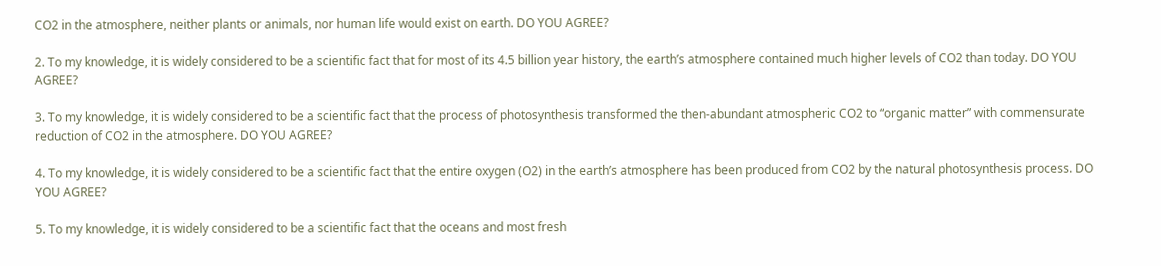CO2 in the atmosphere, neither plants or animals, nor human life would exist on earth. DO YOU AGREE?

2. To my knowledge, it is widely considered to be a scientific fact that for most of its 4.5 billion year history, the earth’s atmosphere contained much higher levels of CO2 than today. DO YOU AGREE?

3. To my knowledge, it is widely considered to be a scientific fact that the process of photosynthesis transformed the then-abundant atmospheric CO2 to “organic matter” with commensurate reduction of CO2 in the atmosphere. DO YOU AGREE?

4. To my knowledge, it is widely considered to be a scientific fact that the entire oxygen (O2) in the earth’s atmosphere has been produced from CO2 by the natural photosynthesis process. DO YOU AGREE?

5. To my knowledge, it is widely considered to be a scientific fact that the oceans and most fresh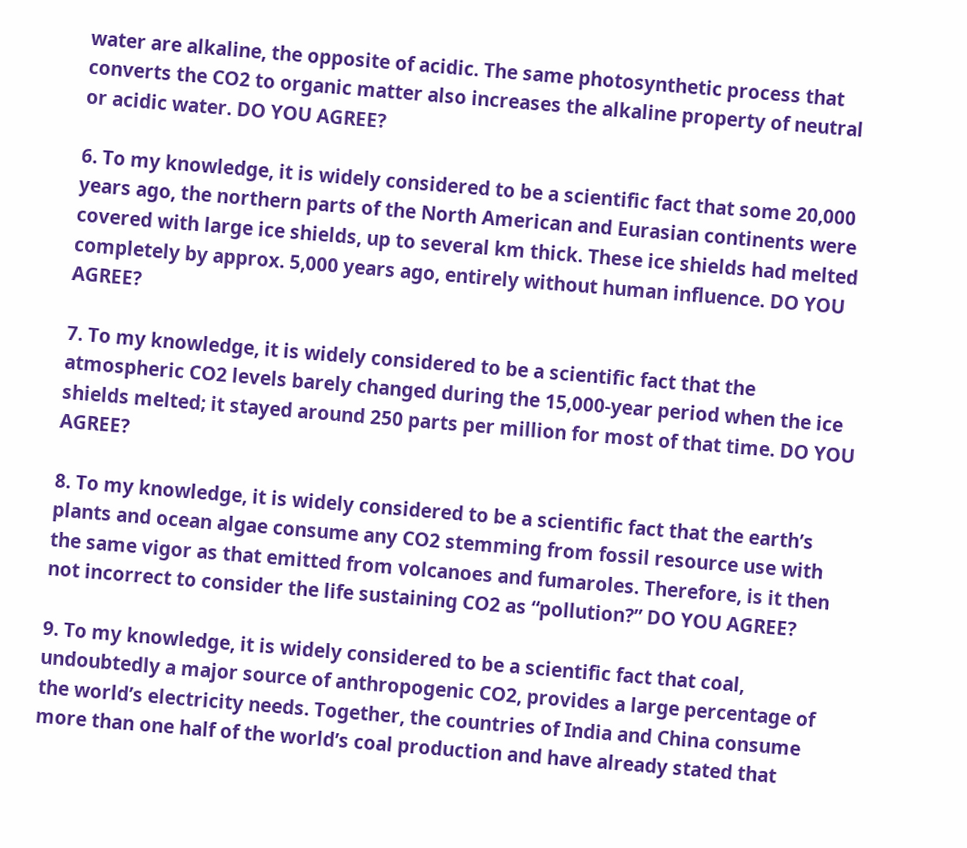water are alkaline, the opposite of acidic. The same photosynthetic process that converts the CO2 to organic matter also increases the alkaline property of neutral or acidic water. DO YOU AGREE?

6. To my knowledge, it is widely considered to be a scientific fact that some 20,000 years ago, the northern parts of the North American and Eurasian continents were covered with large ice shields, up to several km thick. These ice shields had melted completely by approx. 5,000 years ago, entirely without human influence. DO YOU AGREE?

7. To my knowledge, it is widely considered to be a scientific fact that the atmospheric CO2 levels barely changed during the 15,000-year period when the ice shields melted; it stayed around 250 parts per million for most of that time. DO YOU AGREE?

8. To my knowledge, it is widely considered to be a scientific fact that the earth’s plants and ocean algae consume any CO2 stemming from fossil resource use with the same vigor as that emitted from volcanoes and fumaroles. Therefore, is it then not incorrect to consider the life sustaining CO2 as “pollution?” DO YOU AGREE?

9. To my knowledge, it is widely considered to be a scientific fact that coal, undoubtedly a major source of anthropogenic CO2, provides a large percentage of the world’s electricity needs. Together, the countries of India and China consume more than one half of the world’s coal production and have already stated that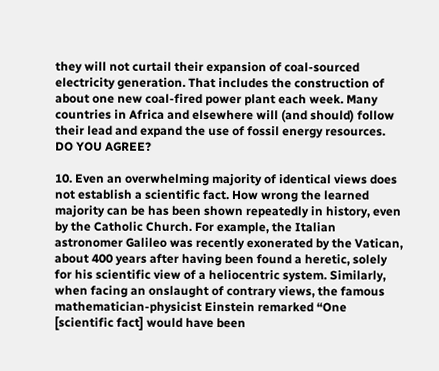they will not curtail their expansion of coal-sourced electricity generation. That includes the construction of about one new coal-fired power plant each week. Many countries in Africa and elsewhere will (and should) follow their lead and expand the use of fossil energy resources. DO YOU AGREE?

10. Even an overwhelming majority of identical views does not establish a scientific fact. How wrong the learned majority can be has been shown repeatedly in history, even by the Catholic Church. For example, the Italian astronomer Galileo was recently exonerated by the Vatican, about 400 years after having been found a heretic, solely for his scientific view of a heliocentric system. Similarly, when facing an onslaught of contrary views, the famous mathematician-physicist Einstein remarked “One [scientific fact] would have been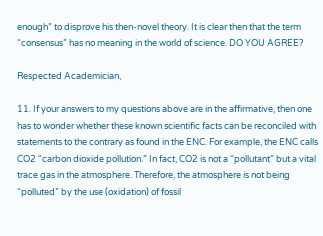enough” to disprove his then-novel theory. It is clear then that the term “consensus” has no meaning in the world of science. DO YOU AGREE?

Respected Academician,

11. If your answers to my questions above are in the affirmative, then one has to wonder whether these known scientific facts can be reconciled with statements to the contrary as found in the ENC. For example, the ENC calls CO2 “carbon dioxide pollution.” In fact, CO2 is not a “pollutant” but a vital trace gas in the atmosphere. Therefore, the atmosphere is not being “polluted” by the use (oxidation) of fossil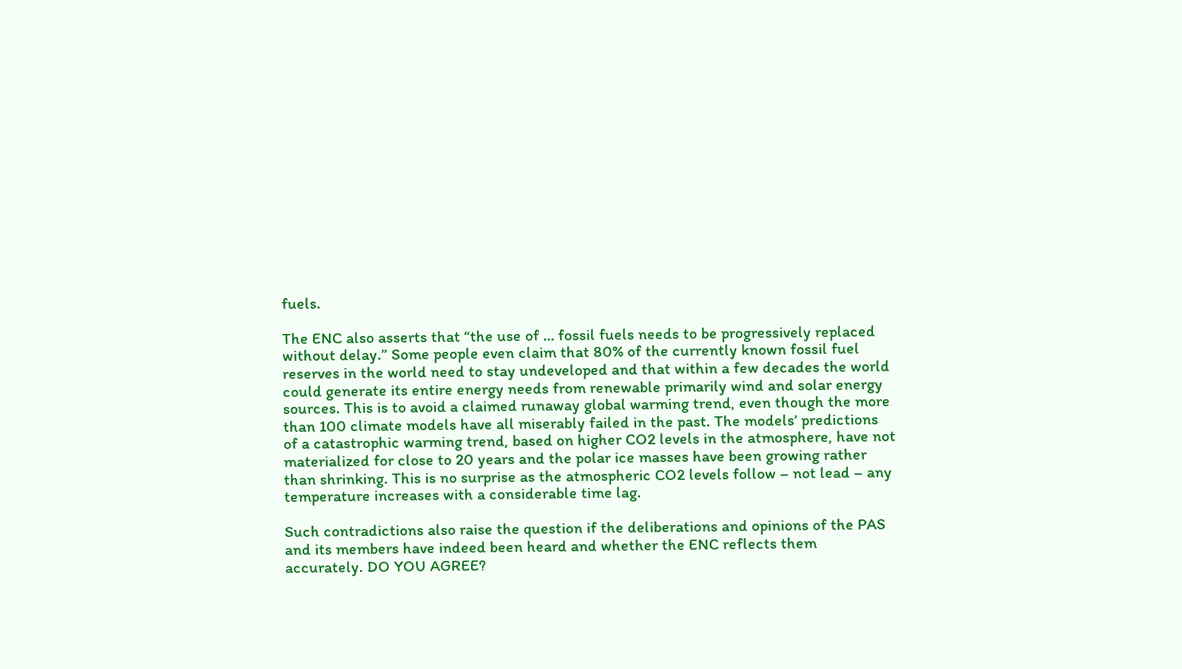fuels.

The ENC also asserts that “the use of … fossil fuels needs to be progressively replaced without delay.” Some people even claim that 80% of the currently known fossil fuel reserves in the world need to stay undeveloped and that within a few decades the world could generate its entire energy needs from renewable primarily wind and solar energy sources. This is to avoid a claimed runaway global warming trend, even though the more than 100 climate models have all miserably failed in the past. The models’ predictions of a catastrophic warming trend, based on higher CO2 levels in the atmosphere, have not materialized for close to 20 years and the polar ice masses have been growing rather than shrinking. This is no surprise as the atmospheric CO2 levels follow – not lead – any temperature increases with a considerable time lag.

Such contradictions also raise the question if the deliberations and opinions of the PAS and its members have indeed been heard and whether the ENC reflects them accurately. DO YOU AGREE?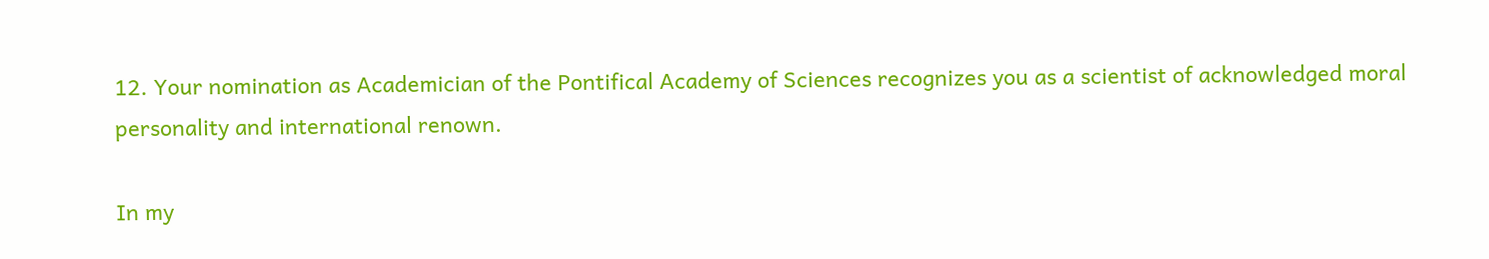12. Your nomination as Academician of the Pontifical Academy of Sciences recognizes you as a scientist of acknowledged moral personality and international renown.

In my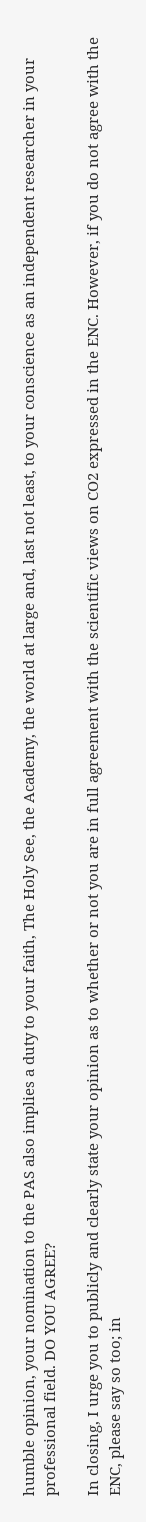humble opinion, your nomination to the PAS also implies a duty to your faith, The Holy See, the Academy, the world at large and, last not least, to your conscience as an independent researcher in your professional field. DO YOU AGREE?

In closing, I urge you to publicly and clearly state your opinion as to whether or not you are in full agreement with the scientific views on CO2 expressed in the ENC. However, if you do not agree with the ENC, please say so too; in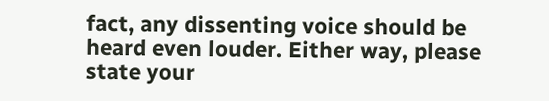fact, any dissenting voice should be heard even louder. Either way, please state your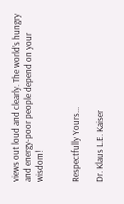views out loud and clearly. The world’s hungry and energy-poor people depend on your wisdom!


Respectfully Yours...

Dr. Klaus L.E. Kaiser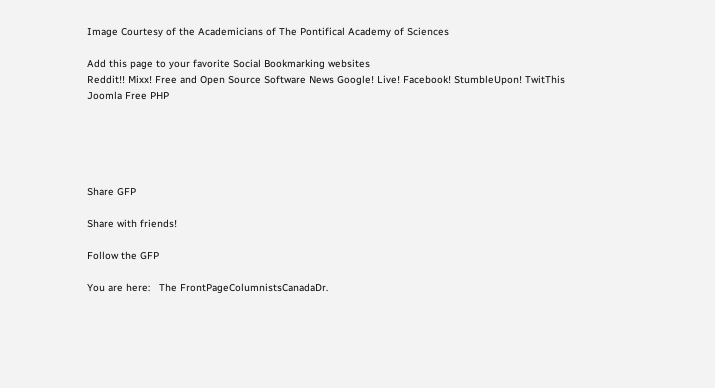Image Courtesy of the Academicians of The Pontifical Academy of Sciences

Add this page to your favorite Social Bookmarking websites
Reddit!! Mixx! Free and Open Source Software News Google! Live! Facebook! StumbleUpon! TwitThis Joomla Free PHP





Share GFP

Share with friends!

Follow the GFP

You are here:   The FrontPageColumnistsCanadaDr.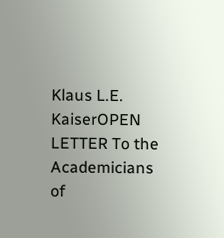Klaus L.E. KaiserOPEN LETTER To the Academicians of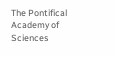The Pontifical Academy of Sciences